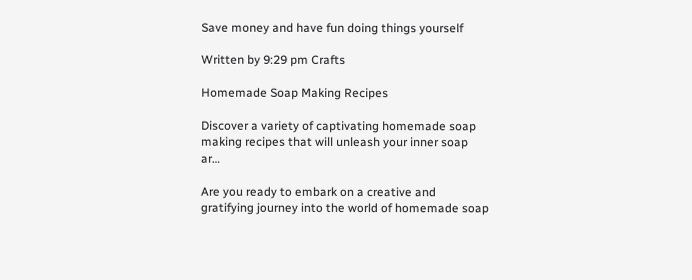Save money and have fun doing things yourself

Written by 9:29 pm Crafts

Homemade Soap Making Recipes

Discover a variety of captivating homemade soap making recipes that will unleash your inner soap ar…

Are you ready to embark on a creative and gratifying journey into the world of homemade soap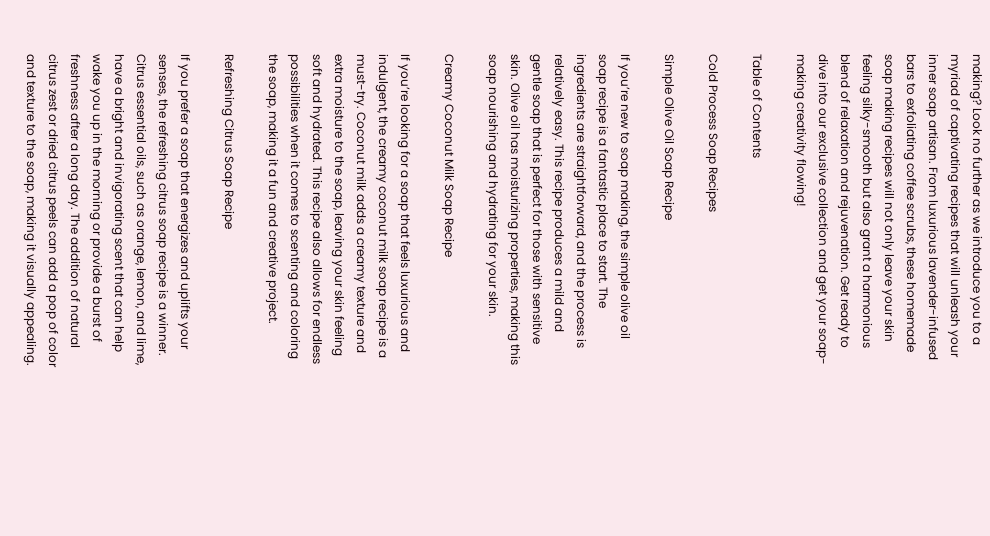making? Look no further as we introduce you to a myriad of captivating recipes that will unleash your inner soap artisan. From luxurious lavender-infused bars to exfoliating coffee scrubs, these homemade soap making recipes will not only leave your skin feeling silky-smooth but also grant a harmonious blend of relaxation and rejuvenation. Get ready to dive into our exclusive collection and get your soap-making creativity flowing!

Table of Contents

Cold Process Soap Recipes

Simple Olive Oil Soap Recipe

If you’re new to soap making, the simple olive oil soap recipe is a fantastic place to start. The ingredients are straightforward, and the process is relatively easy. This recipe produces a mild and gentle soap that is perfect for those with sensitive skin. Olive oil has moisturizing properties, making this soap nourishing and hydrating for your skin.

Creamy Coconut Milk Soap Recipe

If you’re looking for a soap that feels luxurious and indulgent, the creamy coconut milk soap recipe is a must-try. Coconut milk adds a creamy texture and extra moisture to the soap, leaving your skin feeling soft and hydrated. This recipe also allows for endless possibilities when it comes to scenting and coloring the soap, making it a fun and creative project.

Refreshing Citrus Soap Recipe

If you prefer a soap that energizes and uplifts your senses, the refreshing citrus soap recipe is a winner. Citrus essential oils, such as orange, lemon, and lime, have a bright and invigorating scent that can help wake you up in the morning or provide a burst of freshness after a long day. The addition of natural citrus zest or dried citrus peels can add a pop of color and texture to the soap, making it visually appealing.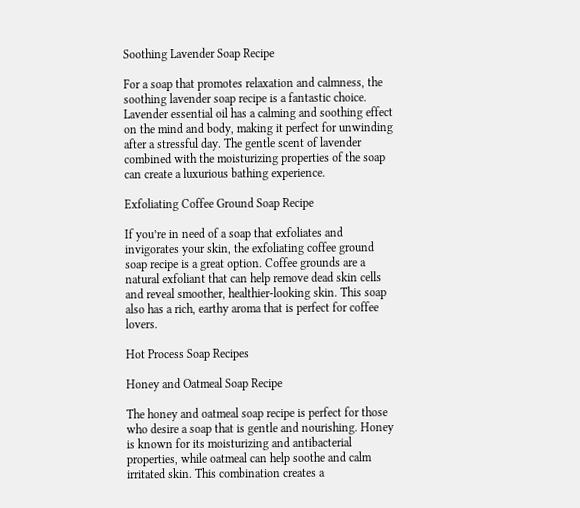Soothing Lavender Soap Recipe

For a soap that promotes relaxation and calmness, the soothing lavender soap recipe is a fantastic choice. Lavender essential oil has a calming and soothing effect on the mind and body, making it perfect for unwinding after a stressful day. The gentle scent of lavender combined with the moisturizing properties of the soap can create a luxurious bathing experience.

Exfoliating Coffee Ground Soap Recipe

If you’re in need of a soap that exfoliates and invigorates your skin, the exfoliating coffee ground soap recipe is a great option. Coffee grounds are a natural exfoliant that can help remove dead skin cells and reveal smoother, healthier-looking skin. This soap also has a rich, earthy aroma that is perfect for coffee lovers.

Hot Process Soap Recipes

Honey and Oatmeal Soap Recipe

The honey and oatmeal soap recipe is perfect for those who desire a soap that is gentle and nourishing. Honey is known for its moisturizing and antibacterial properties, while oatmeal can help soothe and calm irritated skin. This combination creates a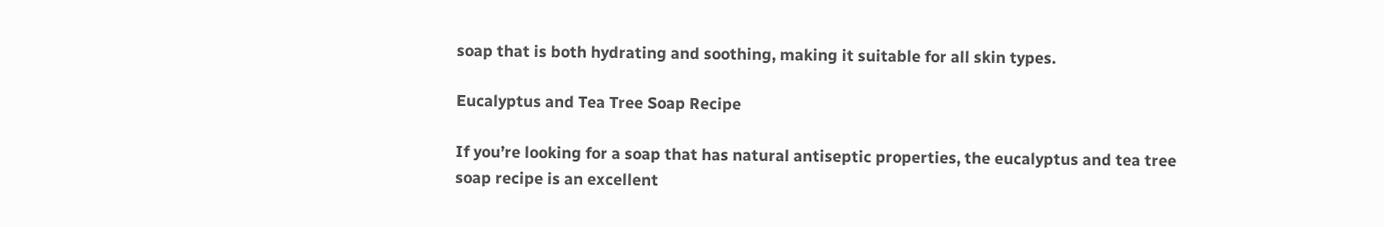soap that is both hydrating and soothing, making it suitable for all skin types.

Eucalyptus and Tea Tree Soap Recipe

If you’re looking for a soap that has natural antiseptic properties, the eucalyptus and tea tree soap recipe is an excellent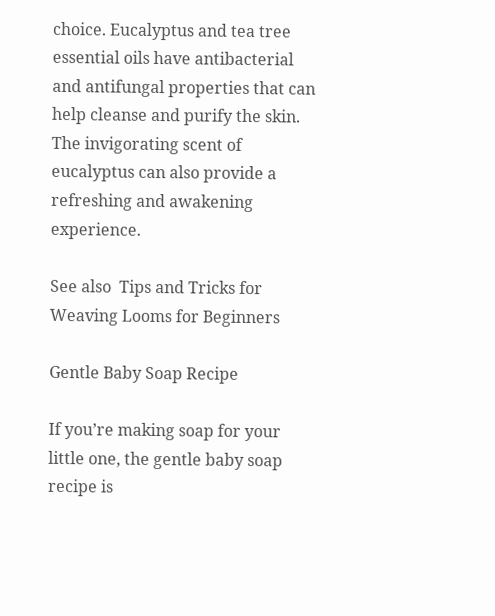choice. Eucalyptus and tea tree essential oils have antibacterial and antifungal properties that can help cleanse and purify the skin. The invigorating scent of eucalyptus can also provide a refreshing and awakening experience.

See also  Tips and Tricks for Weaving Looms for Beginners

Gentle Baby Soap Recipe

If you’re making soap for your little one, the gentle baby soap recipe is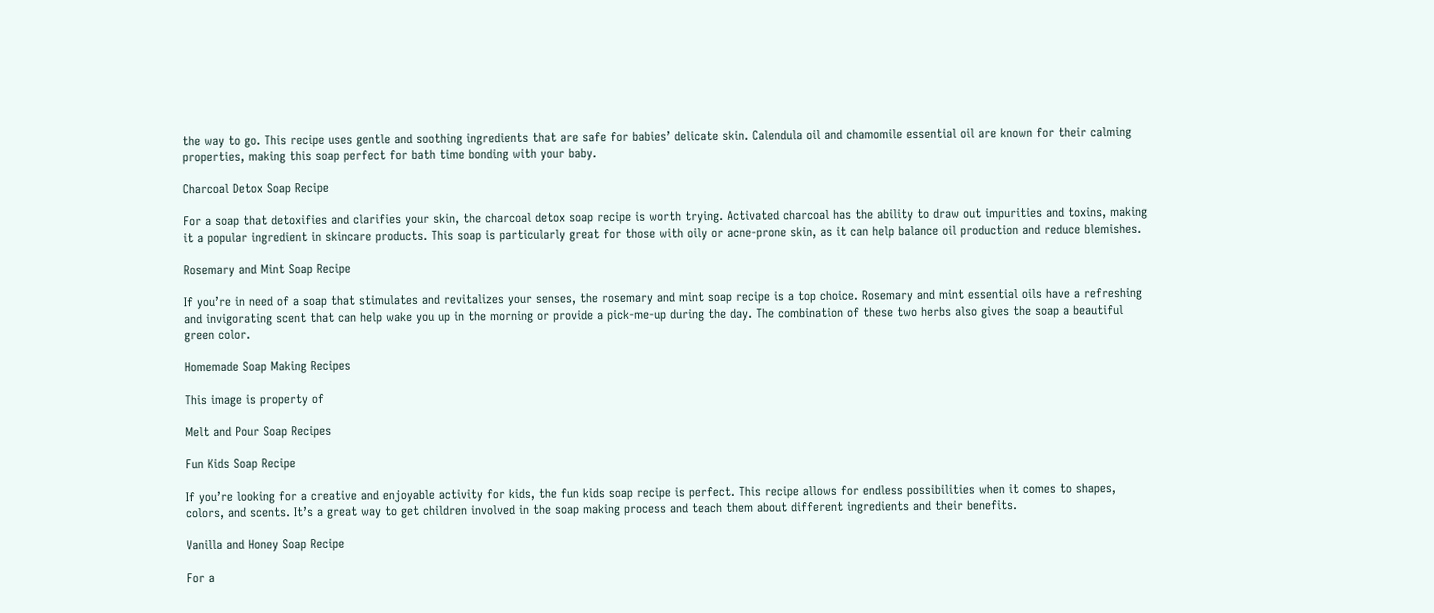the way to go. This recipe uses gentle and soothing ingredients that are safe for babies’ delicate skin. Calendula oil and chamomile essential oil are known for their calming properties, making this soap perfect for bath time bonding with your baby.

Charcoal Detox Soap Recipe

For a soap that detoxifies and clarifies your skin, the charcoal detox soap recipe is worth trying. Activated charcoal has the ability to draw out impurities and toxins, making it a popular ingredient in skincare products. This soap is particularly great for those with oily or acne-prone skin, as it can help balance oil production and reduce blemishes.

Rosemary and Mint Soap Recipe

If you’re in need of a soap that stimulates and revitalizes your senses, the rosemary and mint soap recipe is a top choice. Rosemary and mint essential oils have a refreshing and invigorating scent that can help wake you up in the morning or provide a pick-me-up during the day. The combination of these two herbs also gives the soap a beautiful green color.

Homemade Soap Making Recipes

This image is property of

Melt and Pour Soap Recipes

Fun Kids Soap Recipe

If you’re looking for a creative and enjoyable activity for kids, the fun kids soap recipe is perfect. This recipe allows for endless possibilities when it comes to shapes, colors, and scents. It’s a great way to get children involved in the soap making process and teach them about different ingredients and their benefits.

Vanilla and Honey Soap Recipe

For a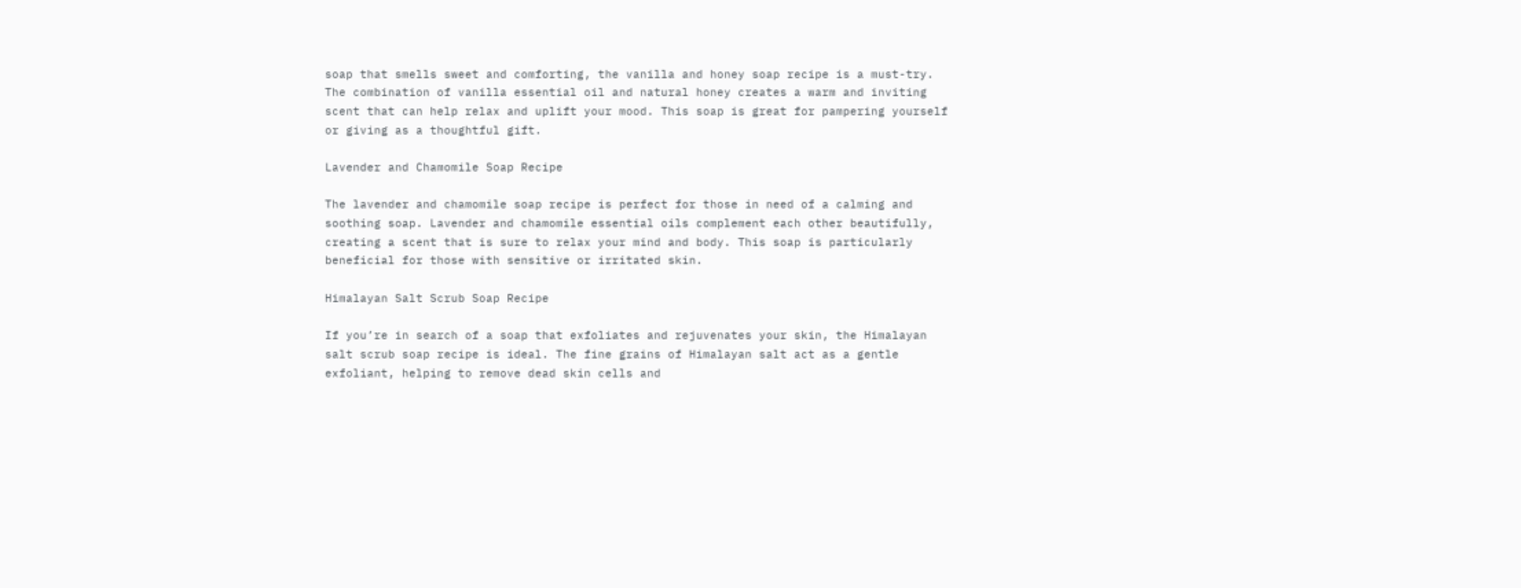soap that smells sweet and comforting, the vanilla and honey soap recipe is a must-try. The combination of vanilla essential oil and natural honey creates a warm and inviting scent that can help relax and uplift your mood. This soap is great for pampering yourself or giving as a thoughtful gift.

Lavender and Chamomile Soap Recipe

The lavender and chamomile soap recipe is perfect for those in need of a calming and soothing soap. Lavender and chamomile essential oils complement each other beautifully, creating a scent that is sure to relax your mind and body. This soap is particularly beneficial for those with sensitive or irritated skin.

Himalayan Salt Scrub Soap Recipe

If you’re in search of a soap that exfoliates and rejuvenates your skin, the Himalayan salt scrub soap recipe is ideal. The fine grains of Himalayan salt act as a gentle exfoliant, helping to remove dead skin cells and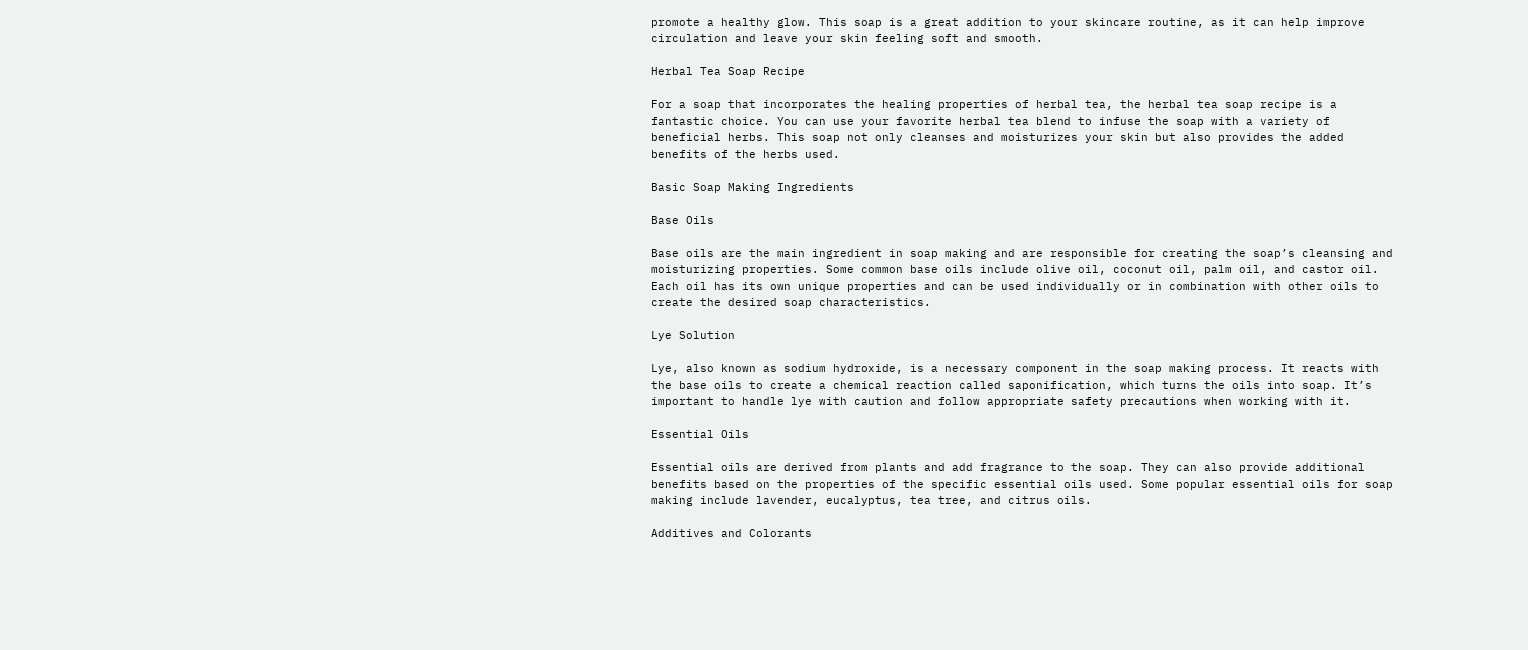promote a healthy glow. This soap is a great addition to your skincare routine, as it can help improve circulation and leave your skin feeling soft and smooth.

Herbal Tea Soap Recipe

For a soap that incorporates the healing properties of herbal tea, the herbal tea soap recipe is a fantastic choice. You can use your favorite herbal tea blend to infuse the soap with a variety of beneficial herbs. This soap not only cleanses and moisturizes your skin but also provides the added benefits of the herbs used.

Basic Soap Making Ingredients

Base Oils

Base oils are the main ingredient in soap making and are responsible for creating the soap’s cleansing and moisturizing properties. Some common base oils include olive oil, coconut oil, palm oil, and castor oil. Each oil has its own unique properties and can be used individually or in combination with other oils to create the desired soap characteristics.

Lye Solution

Lye, also known as sodium hydroxide, is a necessary component in the soap making process. It reacts with the base oils to create a chemical reaction called saponification, which turns the oils into soap. It’s important to handle lye with caution and follow appropriate safety precautions when working with it.

Essential Oils

Essential oils are derived from plants and add fragrance to the soap. They can also provide additional benefits based on the properties of the specific essential oils used. Some popular essential oils for soap making include lavender, eucalyptus, tea tree, and citrus oils.

Additives and Colorants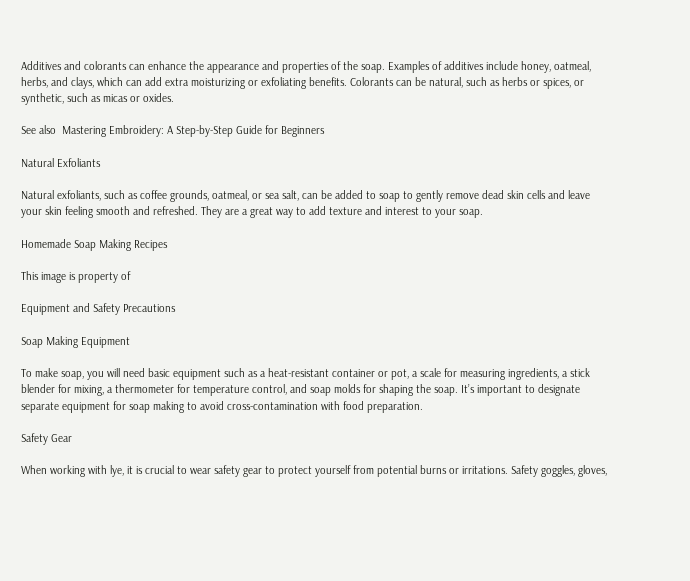Additives and colorants can enhance the appearance and properties of the soap. Examples of additives include honey, oatmeal, herbs, and clays, which can add extra moisturizing or exfoliating benefits. Colorants can be natural, such as herbs or spices, or synthetic, such as micas or oxides.

See also  Mastering Embroidery: A Step-by-Step Guide for Beginners

Natural Exfoliants

Natural exfoliants, such as coffee grounds, oatmeal, or sea salt, can be added to soap to gently remove dead skin cells and leave your skin feeling smooth and refreshed. They are a great way to add texture and interest to your soap.

Homemade Soap Making Recipes

This image is property of

Equipment and Safety Precautions

Soap Making Equipment

To make soap, you will need basic equipment such as a heat-resistant container or pot, a scale for measuring ingredients, a stick blender for mixing, a thermometer for temperature control, and soap molds for shaping the soap. It’s important to designate separate equipment for soap making to avoid cross-contamination with food preparation.

Safety Gear

When working with lye, it is crucial to wear safety gear to protect yourself from potential burns or irritations. Safety goggles, gloves,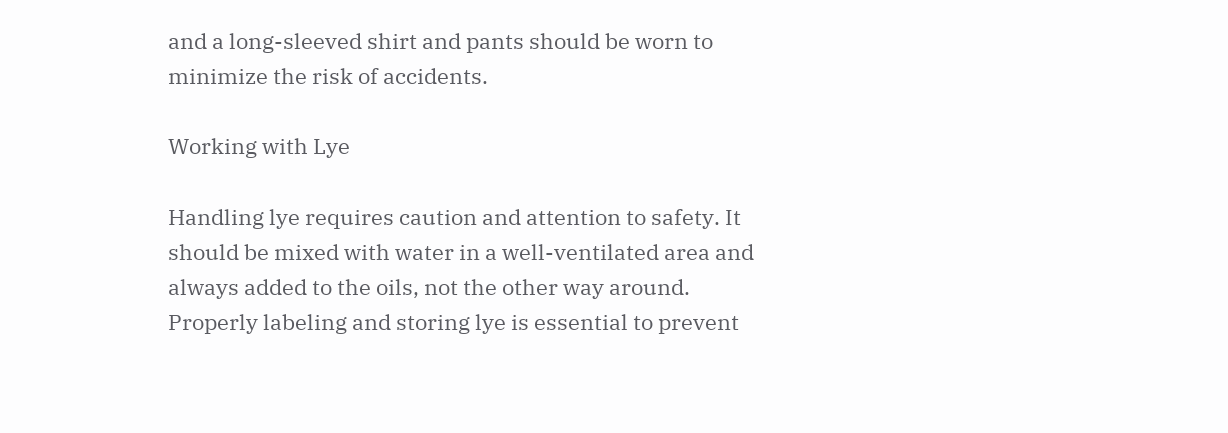and a long-sleeved shirt and pants should be worn to minimize the risk of accidents.

Working with Lye

Handling lye requires caution and attention to safety. It should be mixed with water in a well-ventilated area and always added to the oils, not the other way around. Properly labeling and storing lye is essential to prevent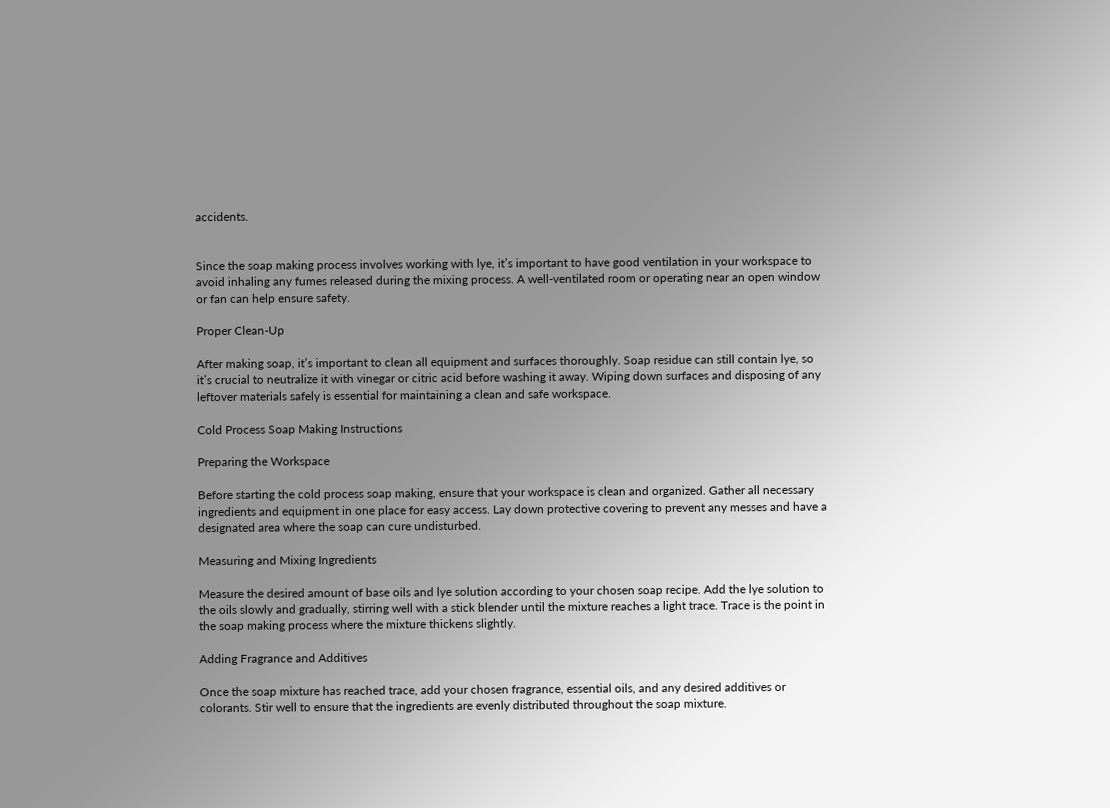accidents.


Since the soap making process involves working with lye, it’s important to have good ventilation in your workspace to avoid inhaling any fumes released during the mixing process. A well-ventilated room or operating near an open window or fan can help ensure safety.

Proper Clean-Up

After making soap, it’s important to clean all equipment and surfaces thoroughly. Soap residue can still contain lye, so it’s crucial to neutralize it with vinegar or citric acid before washing it away. Wiping down surfaces and disposing of any leftover materials safely is essential for maintaining a clean and safe workspace.

Cold Process Soap Making Instructions

Preparing the Workspace

Before starting the cold process soap making, ensure that your workspace is clean and organized. Gather all necessary ingredients and equipment in one place for easy access. Lay down protective covering to prevent any messes and have a designated area where the soap can cure undisturbed.

Measuring and Mixing Ingredients

Measure the desired amount of base oils and lye solution according to your chosen soap recipe. Add the lye solution to the oils slowly and gradually, stirring well with a stick blender until the mixture reaches a light trace. Trace is the point in the soap making process where the mixture thickens slightly.

Adding Fragrance and Additives

Once the soap mixture has reached trace, add your chosen fragrance, essential oils, and any desired additives or colorants. Stir well to ensure that the ingredients are evenly distributed throughout the soap mixture.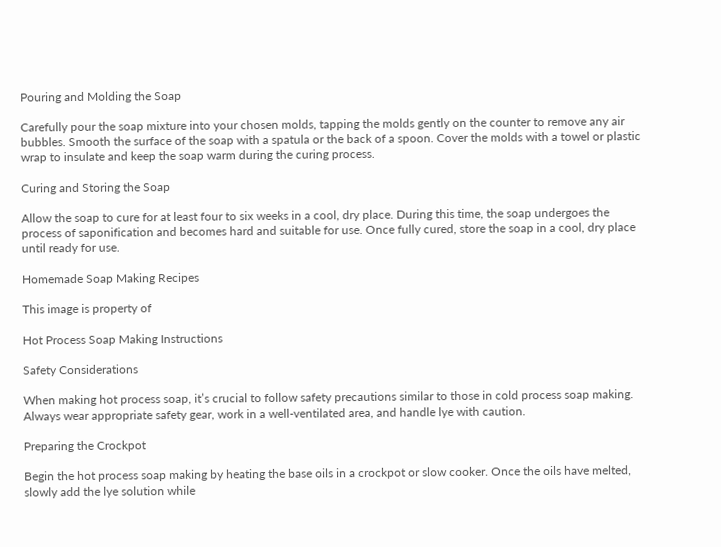Pouring and Molding the Soap

Carefully pour the soap mixture into your chosen molds, tapping the molds gently on the counter to remove any air bubbles. Smooth the surface of the soap with a spatula or the back of a spoon. Cover the molds with a towel or plastic wrap to insulate and keep the soap warm during the curing process.

Curing and Storing the Soap

Allow the soap to cure for at least four to six weeks in a cool, dry place. During this time, the soap undergoes the process of saponification and becomes hard and suitable for use. Once fully cured, store the soap in a cool, dry place until ready for use.

Homemade Soap Making Recipes

This image is property of

Hot Process Soap Making Instructions

Safety Considerations

When making hot process soap, it’s crucial to follow safety precautions similar to those in cold process soap making. Always wear appropriate safety gear, work in a well-ventilated area, and handle lye with caution.

Preparing the Crockpot

Begin the hot process soap making by heating the base oils in a crockpot or slow cooker. Once the oils have melted, slowly add the lye solution while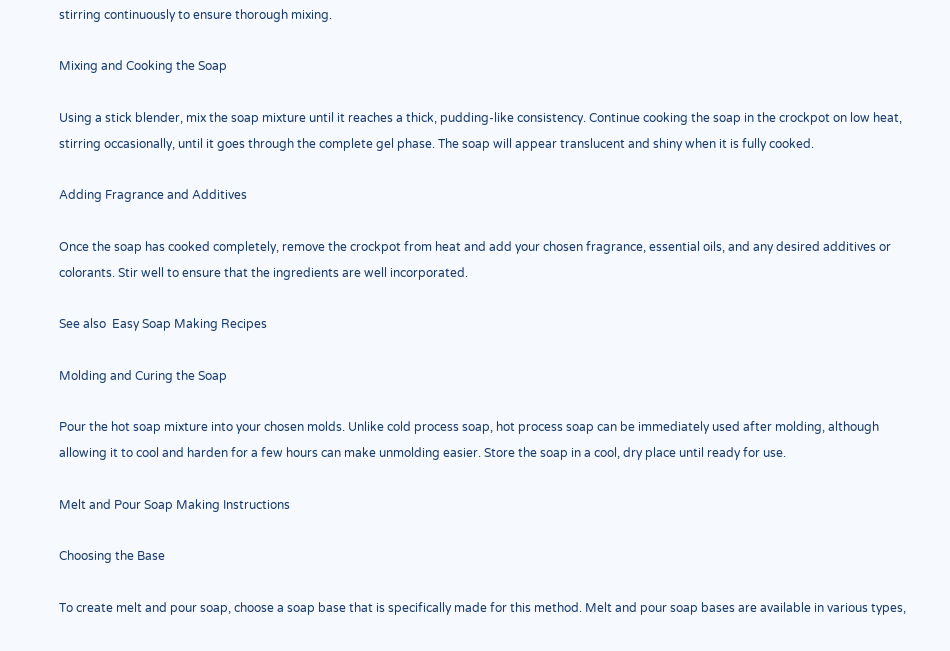stirring continuously to ensure thorough mixing.

Mixing and Cooking the Soap

Using a stick blender, mix the soap mixture until it reaches a thick, pudding-like consistency. Continue cooking the soap in the crockpot on low heat, stirring occasionally, until it goes through the complete gel phase. The soap will appear translucent and shiny when it is fully cooked.

Adding Fragrance and Additives

Once the soap has cooked completely, remove the crockpot from heat and add your chosen fragrance, essential oils, and any desired additives or colorants. Stir well to ensure that the ingredients are well incorporated.

See also  Easy Soap Making Recipes

Molding and Curing the Soap

Pour the hot soap mixture into your chosen molds. Unlike cold process soap, hot process soap can be immediately used after molding, although allowing it to cool and harden for a few hours can make unmolding easier. Store the soap in a cool, dry place until ready for use.

Melt and Pour Soap Making Instructions

Choosing the Base

To create melt and pour soap, choose a soap base that is specifically made for this method. Melt and pour soap bases are available in various types,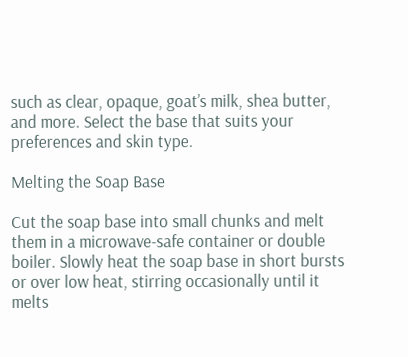such as clear, opaque, goat’s milk, shea butter, and more. Select the base that suits your preferences and skin type.

Melting the Soap Base

Cut the soap base into small chunks and melt them in a microwave-safe container or double boiler. Slowly heat the soap base in short bursts or over low heat, stirring occasionally until it melts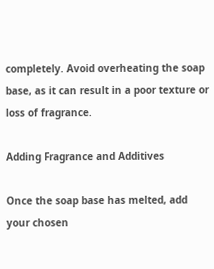completely. Avoid overheating the soap base, as it can result in a poor texture or loss of fragrance.

Adding Fragrance and Additives

Once the soap base has melted, add your chosen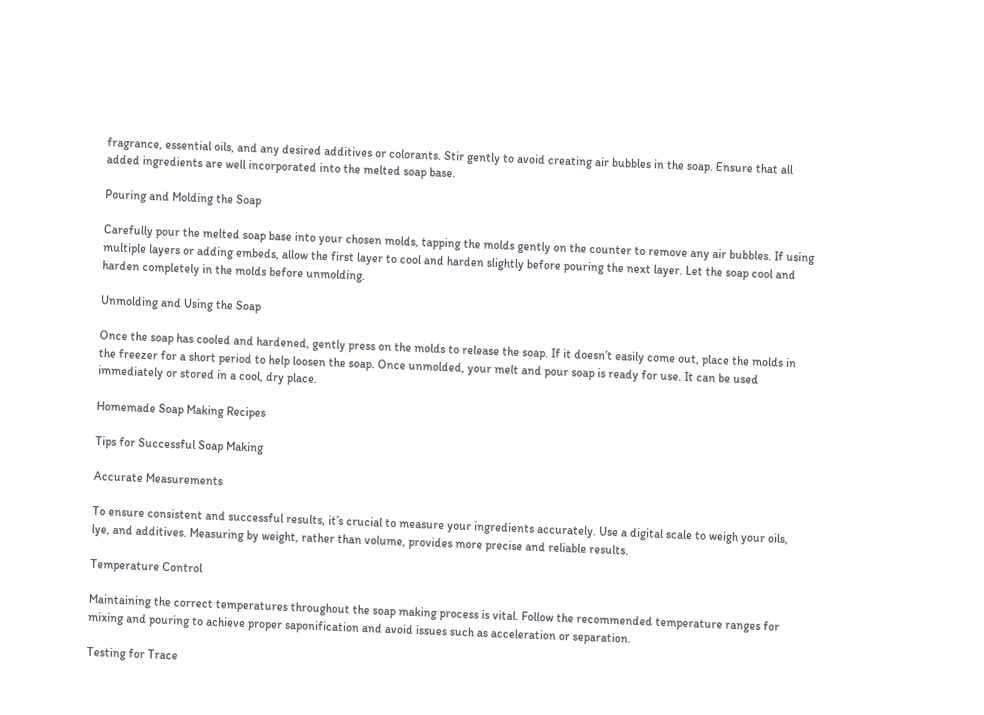fragrance, essential oils, and any desired additives or colorants. Stir gently to avoid creating air bubbles in the soap. Ensure that all added ingredients are well incorporated into the melted soap base.

Pouring and Molding the Soap

Carefully pour the melted soap base into your chosen molds, tapping the molds gently on the counter to remove any air bubbles. If using multiple layers or adding embeds, allow the first layer to cool and harden slightly before pouring the next layer. Let the soap cool and harden completely in the molds before unmolding.

Unmolding and Using the Soap

Once the soap has cooled and hardened, gently press on the molds to release the soap. If it doesn’t easily come out, place the molds in the freezer for a short period to help loosen the soap. Once unmolded, your melt and pour soap is ready for use. It can be used immediately or stored in a cool, dry place.

Homemade Soap Making Recipes

Tips for Successful Soap Making

Accurate Measurements

To ensure consistent and successful results, it’s crucial to measure your ingredients accurately. Use a digital scale to weigh your oils, lye, and additives. Measuring by weight, rather than volume, provides more precise and reliable results.

Temperature Control

Maintaining the correct temperatures throughout the soap making process is vital. Follow the recommended temperature ranges for mixing and pouring to achieve proper saponification and avoid issues such as acceleration or separation.

Testing for Trace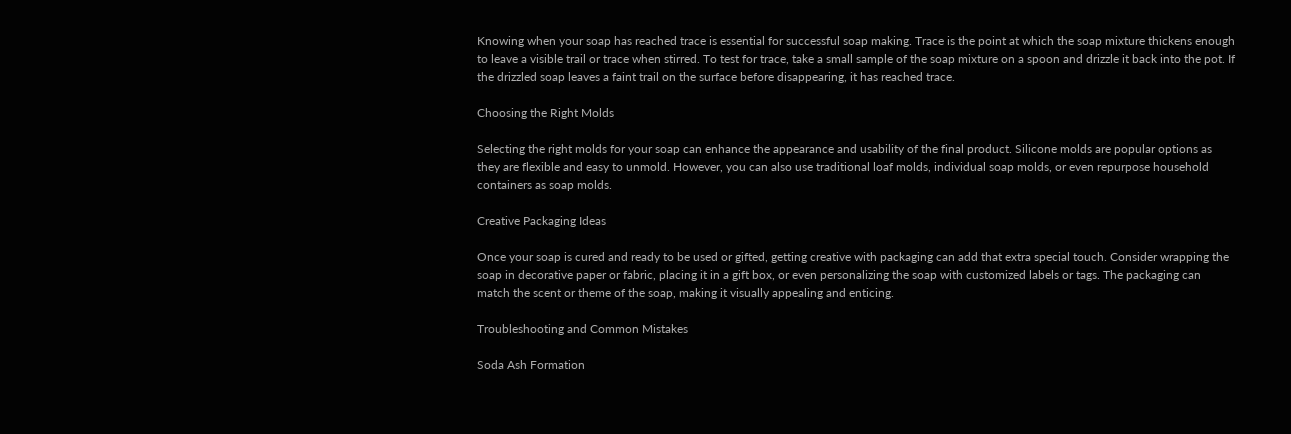Knowing when your soap has reached trace is essential for successful soap making. Trace is the point at which the soap mixture thickens enough to leave a visible trail or trace when stirred. To test for trace, take a small sample of the soap mixture on a spoon and drizzle it back into the pot. If the drizzled soap leaves a faint trail on the surface before disappearing, it has reached trace.

Choosing the Right Molds

Selecting the right molds for your soap can enhance the appearance and usability of the final product. Silicone molds are popular options as they are flexible and easy to unmold. However, you can also use traditional loaf molds, individual soap molds, or even repurpose household containers as soap molds.

Creative Packaging Ideas

Once your soap is cured and ready to be used or gifted, getting creative with packaging can add that extra special touch. Consider wrapping the soap in decorative paper or fabric, placing it in a gift box, or even personalizing the soap with customized labels or tags. The packaging can match the scent or theme of the soap, making it visually appealing and enticing.

Troubleshooting and Common Mistakes

Soda Ash Formation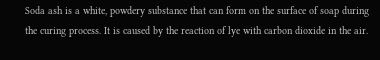Soda ash is a white, powdery substance that can form on the surface of soap during the curing process. It is caused by the reaction of lye with carbon dioxide in the air.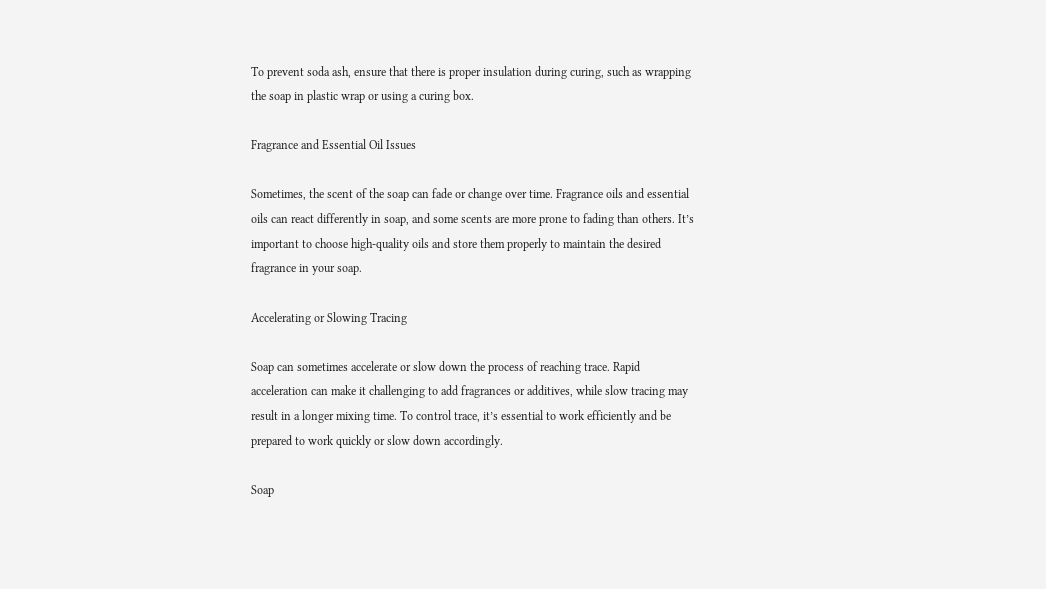To prevent soda ash, ensure that there is proper insulation during curing, such as wrapping the soap in plastic wrap or using a curing box.

Fragrance and Essential Oil Issues

Sometimes, the scent of the soap can fade or change over time. Fragrance oils and essential oils can react differently in soap, and some scents are more prone to fading than others. It’s important to choose high-quality oils and store them properly to maintain the desired fragrance in your soap.

Accelerating or Slowing Tracing

Soap can sometimes accelerate or slow down the process of reaching trace. Rapid acceleration can make it challenging to add fragrances or additives, while slow tracing may result in a longer mixing time. To control trace, it’s essential to work efficiently and be prepared to work quickly or slow down accordingly.

Soap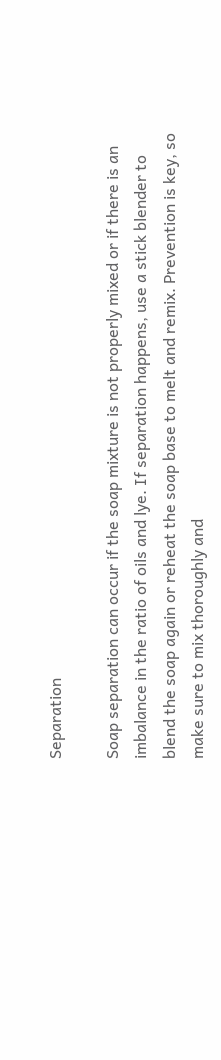Separation

Soap separation can occur if the soap mixture is not properly mixed or if there is an imbalance in the ratio of oils and lye. If separation happens, use a stick blender to blend the soap again or reheat the soap base to melt and remix. Prevention is key, so make sure to mix thoroughly and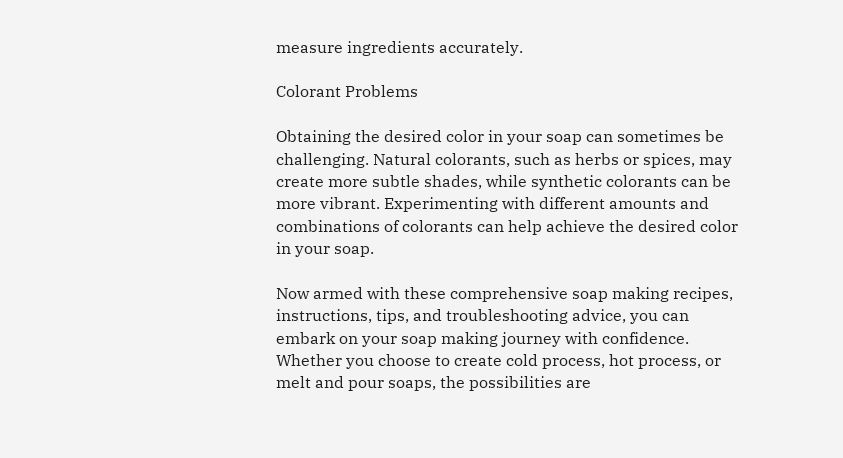measure ingredients accurately.

Colorant Problems

Obtaining the desired color in your soap can sometimes be challenging. Natural colorants, such as herbs or spices, may create more subtle shades, while synthetic colorants can be more vibrant. Experimenting with different amounts and combinations of colorants can help achieve the desired color in your soap.

Now armed with these comprehensive soap making recipes, instructions, tips, and troubleshooting advice, you can embark on your soap making journey with confidence. Whether you choose to create cold process, hot process, or melt and pour soaps, the possibilities are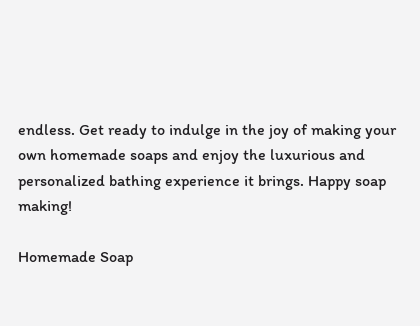endless. Get ready to indulge in the joy of making your own homemade soaps and enjoy the luxurious and personalized bathing experience it brings. Happy soap making!

Homemade Soap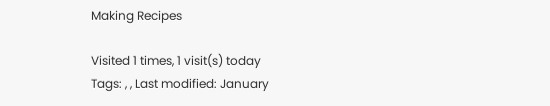Making Recipes

Visited 1 times, 1 visit(s) today
Tags: , , Last modified: January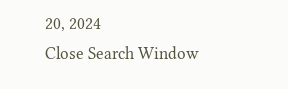20, 2024
Close Search Window